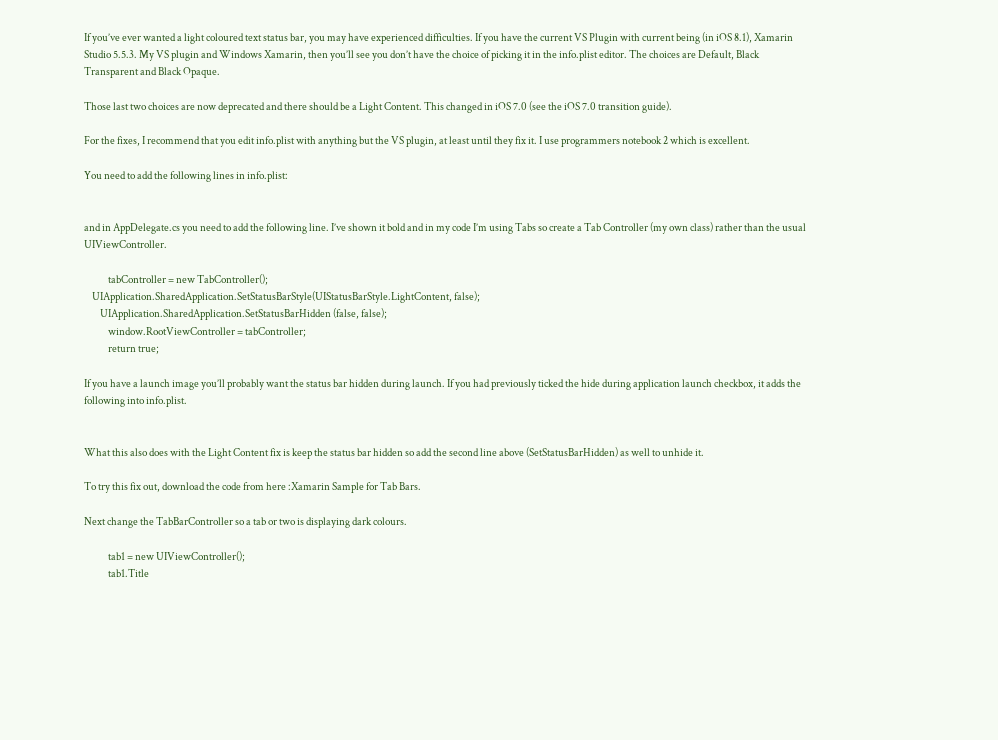If you’ve ever wanted a light coloured text status bar, you may have experienced difficulties. If you have the current VS Plugin with current being (in iOS 8.1), Xamarin Studio 5.5.3. My VS plugin and Windows Xamarin, then you’ll see you don’t have the choice of picking it in the info.plist editor. The choices are Default, Black Transparent and Black Opaque.

Those last two choices are now deprecated and there should be a Light Content. This changed in iOS 7.0 (see the iOS 7.0 transition guide).

For the fixes, I recommend that you edit info.plist with anything but the VS plugin, at least until they fix it. I use programmers notebook 2 which is excellent.

You need to add the following lines in info.plist:


and in AppDelegate.cs you need to add the following line. I’ve shown it bold and in my code I’m using Tabs so create a Tab Controller (my own class) rather than the usual UIViewController.

            tabController = new TabController();
    UIApplication.SharedApplication.SetStatusBarStyle(UIStatusBarStyle.LightContent, false);
        UIApplication.SharedApplication.SetStatusBarHidden (false, false);
            window.RootViewController = tabController;
            return true;

If you have a launch image you’ll probably want the status bar hidden during launch. If you had previously ticked the hide during application launch checkbox, it adds the following into info.plist.


What this also does with the Light Content fix is keep the status bar hidden so add the second line above (SetStatusBarHidden) as well to unhide it.

To try this fix out, download the code from here :Xamarin Sample for Tab Bars.

Next change the TabBarController so a tab or two is displaying dark colours.

            tab1 = new UIViewController();
            tab1.Title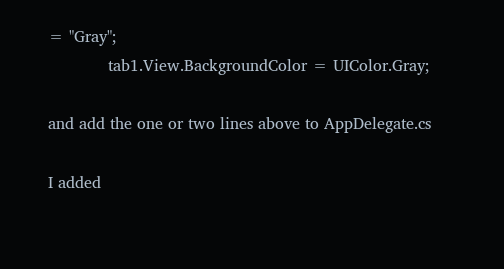= "Gray";
            tab1.View.BackgroundColor = UIColor.Gray;

and add the one or two lines above to AppDelegate.cs

I added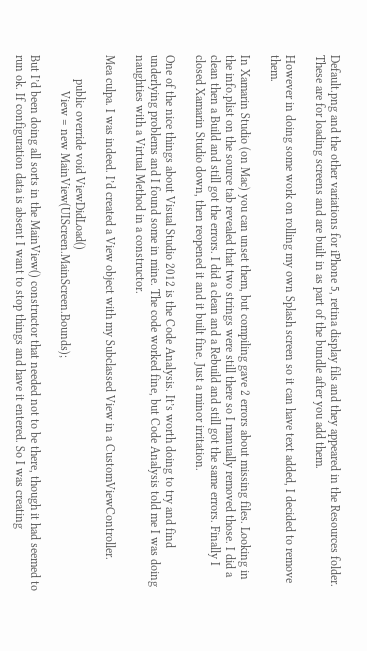Default.png and the other variations for iPhone 5, retina display fils and they appeared in the Resources folder. These are for loading screens and are built in as part of the bundle after you add them.

However in doing some work on rolling my own Splash screen so it can have text added, I decided to remove them.

In Xamarin Studio (on Mac) you can unset them, but compiling gave 2 errors about missing files. Looking in the info.plist on the source tab revealed that two strings were still there so I manually removed those. I did a clean then a Build and still got the errors. I did a clean and a Rebuild and still got the same errors. Finally I closed Xamarin Studio down, then reopened it and it built fine. Just a minor irritation.

One of the nice things about Visual Studio 2012 is the Code Analysis. It’s worth doing to try and find underlying problems and I found some in mine. The code worked fine, but Code Analysis told me I was doing naughties with a Virtual Method in a constructor.

Mea culpa. I was indeed. I’d created a View object with my Subclassed View in a CustomViewController.

        public override void ViewDidLoad()
            View = new MainView(UIScreen.MainScreen.Bounds);

But I’d been doing all sorts in the MainView() constructor that needed not to be there, though it had seemed to run ok. If configuration data is absent I want to stop things and have it entered. So I was creating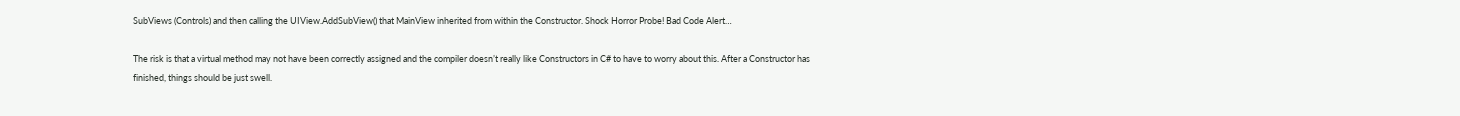SubViews (Controls) and then calling the UIView.AddSubView() that MainView inherited from within the Constructor. Shock Horror Probe! Bad Code Alert…

The risk is that a virtual method may not have been correctly assigned and the compiler doesn’t really like Constructors in C# to have to worry about this. After a Constructor has finished, things should be just swell.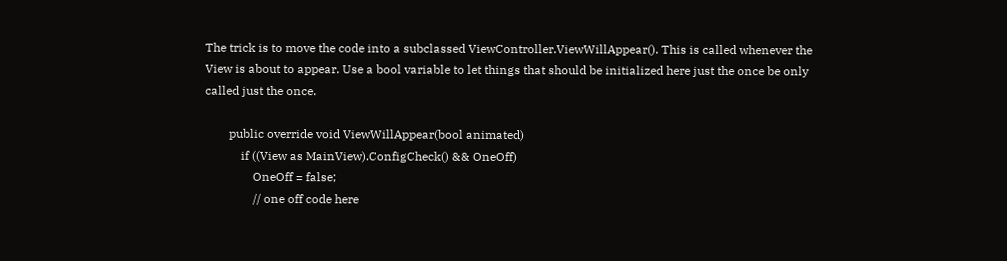The trick is to move the code into a subclassed ViewController.ViewWillAppear(). This is called whenever the View is about to appear. Use a bool variable to let things that should be initialized here just the once be only called just the once.

        public override void ViewWillAppear(bool animated)
            if ((View as MainView).ConfigCheck() && OneOff)
                OneOff = false;
                // one off code here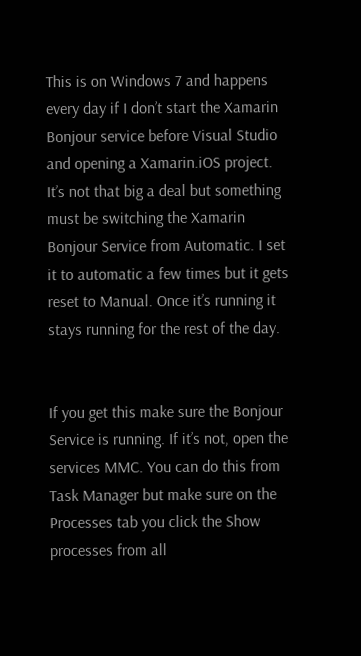This is on Windows 7 and happens every day if I don’t start the Xamarin Bonjour service before Visual Studio and opening a Xamarin.iOS project. It’s not that big a deal but something must be switching the Xamarin Bonjour Service from Automatic. I set it to automatic a few times but it gets reset to Manual. Once it’s running it stays running for the rest of the day.


If you get this make sure the Bonjour Service is running. If it’s not, open the services MMC. You can do this from Task Manager but make sure on the Processes tab you click the Show processes from all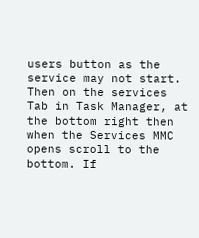users button as the service may not start. Then on the services Tab in Task Manager, at the bottom right then when the Services MMC opens scroll to the bottom. If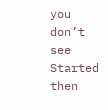you don’t see Started then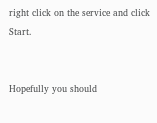right click on the service and click Start.


Hopefully you should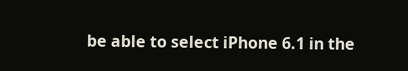be able to select iPhone 6.1 in the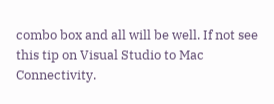combo box and all will be well. If not see this tip on Visual Studio to Mac Connectivity.